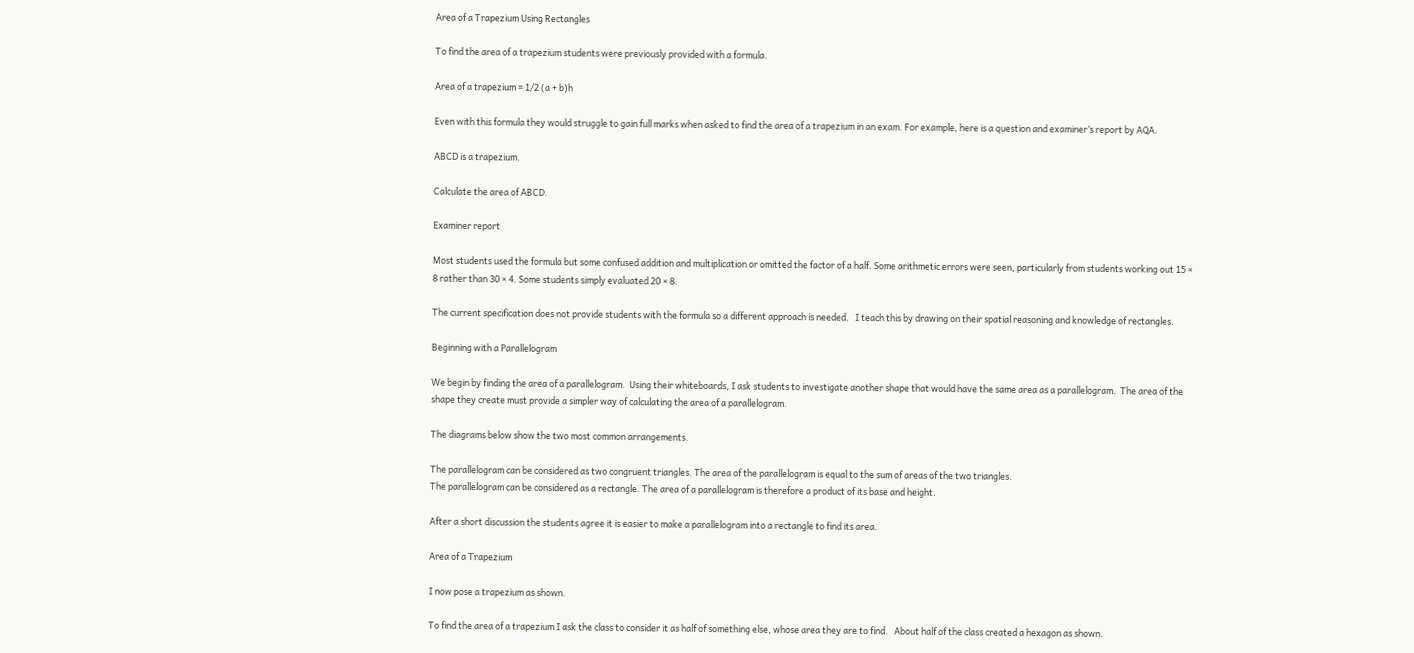Area of a Trapezium Using Rectangles

To find the area of a trapezium students were previously provided with a formula.

Area of a trapezium = 1/2 (a + b)h

Even with this formula they would struggle to gain full marks when asked to find the area of a trapezium in an exam. For example, here is a question and examiner’s report by AQA.

ABCD is a trapezium.

Calculate the area of ABCD.

Examiner report

Most students used the formula but some confused addition and multiplication or omitted the factor of a half. Some arithmetic errors were seen, particularly from students working out 15 × 8 rather than 30 × 4. Some students simply evaluated 20 × 8.

The current specification does not provide students with the formula so a different approach is needed.   I teach this by drawing on their spatial reasoning and knowledge of rectangles.

Beginning with a Parallelogram

We begin by finding the area of a parallelogram.  Using their whiteboards, I ask students to investigate another shape that would have the same area as a parallelogram.  The area of the shape they create must provide a simpler way of calculating the area of a parallelogram.

The diagrams below show the two most common arrangements.

The parallelogram can be considered as two congruent triangles. The area of the parallelogram is equal to the sum of areas of the two triangles.
The parallelogram can be considered as a rectangle. The area of a parallelogram is therefore a product of its base and height.

After a short discussion the students agree it is easier to make a parallelogram into a rectangle to find its area.

Area of a Trapezium

I now pose a trapezium as shown.

To find the area of a trapezium I ask the class to consider it as half of something else, whose area they are to find.   About half of the class created a hexagon as shown.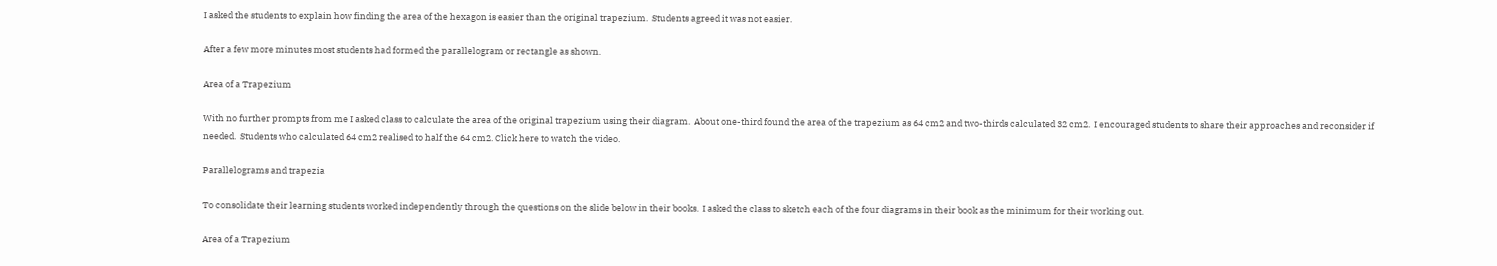I asked the students to explain how finding the area of the hexagon is easier than the original trapezium.  Students agreed it was not easier.

After a few more minutes most students had formed the parallelogram or rectangle as shown.

Area of a Trapezium

With no further prompts from me I asked class to calculate the area of the original trapezium using their diagram.  About one-third found the area of the trapezium as 64 cm2 and two-thirds calculated 32 cm2.  I encouraged students to share their approaches and reconsider if needed.  Students who calculated 64 cm2 realised to half the 64 cm2. Click here to watch the video.

Parallelograms and trapezia

To consolidate their learning students worked independently through the questions on the slide below in their books.  I asked the class to sketch each of the four diagrams in their book as the minimum for their working out.

Area of a Trapezium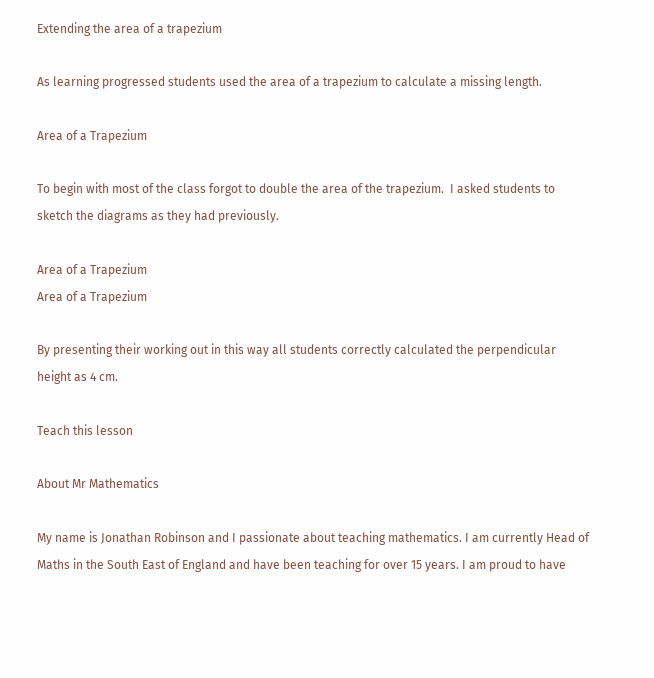Extending the area of a trapezium

As learning progressed students used the area of a trapezium to calculate a missing length.

Area of a Trapezium

To begin with most of the class forgot to double the area of the trapezium.  I asked students to sketch the diagrams as they had previously.

Area of a Trapezium
Area of a Trapezium

By presenting their working out in this way all students correctly calculated the perpendicular height as 4 cm.

Teach this lesson

About Mr Mathematics

My name is Jonathan Robinson and I passionate about teaching mathematics. I am currently Head of Maths in the South East of England and have been teaching for over 15 years. I am proud to have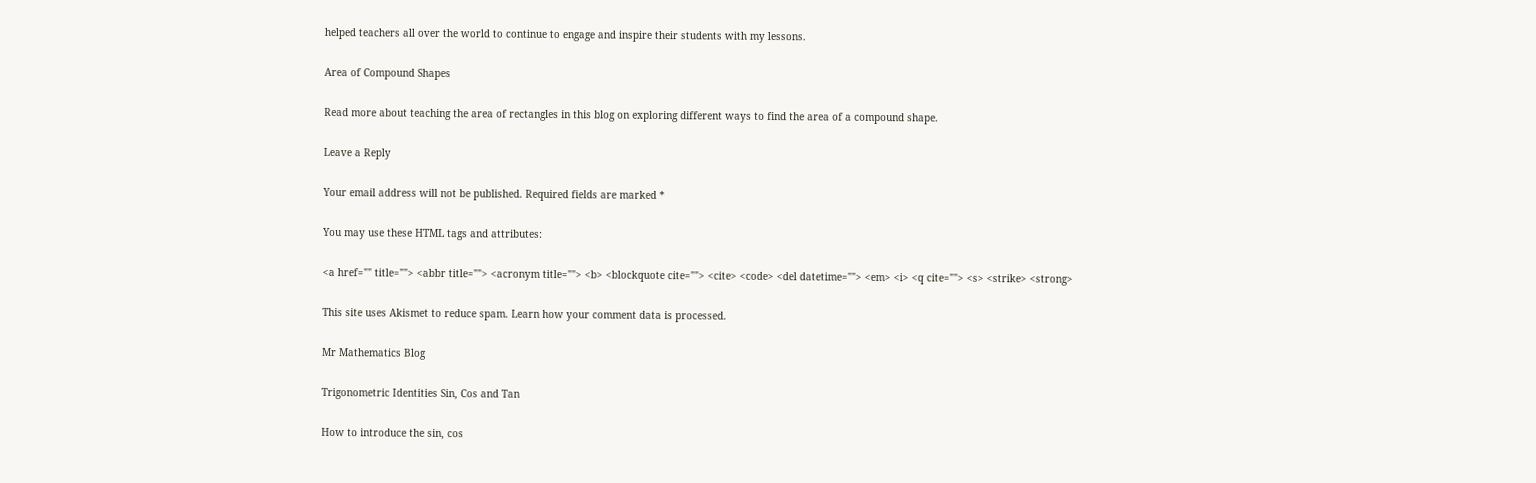helped teachers all over the world to continue to engage and inspire their students with my lessons.

Area of Compound Shapes

Read more about teaching the area of rectangles in this blog on exploring different ways to find the area of a compound shape.

Leave a Reply

Your email address will not be published. Required fields are marked *

You may use these HTML tags and attributes:

<a href="" title=""> <abbr title=""> <acronym title=""> <b> <blockquote cite=""> <cite> <code> <del datetime=""> <em> <i> <q cite=""> <s> <strike> <strong>

This site uses Akismet to reduce spam. Learn how your comment data is processed.

Mr Mathematics Blog

Trigonometric Identities Sin, Cos and Tan

How to introduce the sin, cos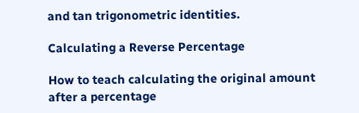and tan trigonometric identities.

Calculating a Reverse Percentage

How to teach calculating the original amount after a percentage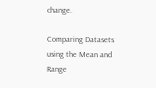change.

Comparing Datasets using the Mean and Range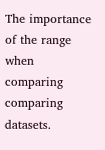The importance of the range when comparing comparing datasets.